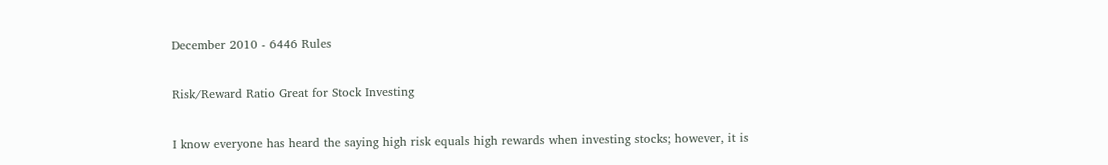December 2010 - 6446 Rules

Risk/Reward Ratio Great for Stock Investing

I know everyone has heard the saying high risk equals high rewards when investing stocks; however, it is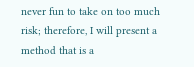never fun to take on too much risk; therefore, I will present a method that is a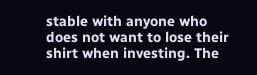stable with anyone who does not want to lose their shirt when investing. The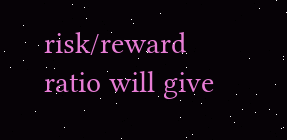risk/reward ratio will give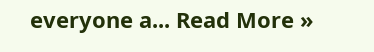everyone a... Read More »